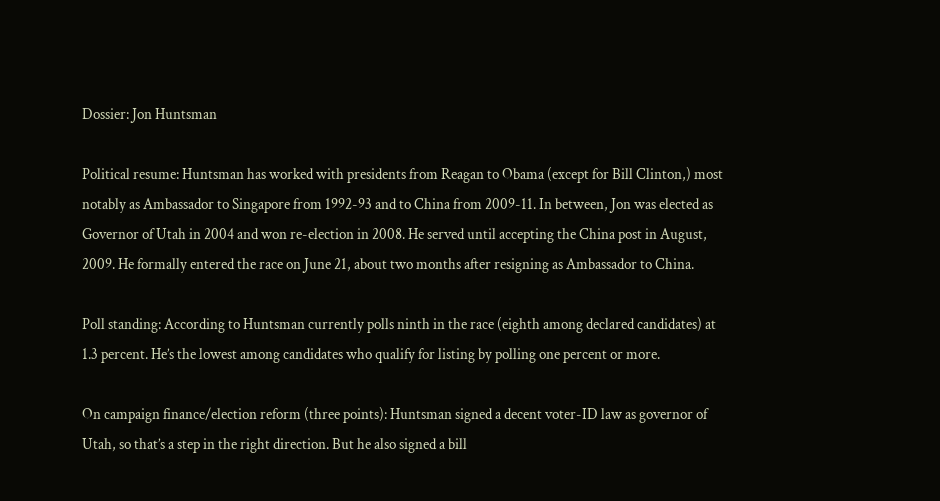Dossier: Jon Huntsman

Political resume: Huntsman has worked with presidents from Reagan to Obama (except for Bill Clinton,) most notably as Ambassador to Singapore from 1992-93 and to China from 2009-11. In between, Jon was elected as Governor of Utah in 2004 and won re-election in 2008. He served until accepting the China post in August, 2009. He formally entered the race on June 21, about two months after resigning as Ambassador to China.

Poll standing: According to Huntsman currently polls ninth in the race (eighth among declared candidates) at 1.3 percent. He’s the lowest among candidates who qualify for listing by polling one percent or more.

On campaign finance/election reform (three points): Huntsman signed a decent voter-ID law as governor of Utah, so that’s a step in the right direction. But he also signed a bill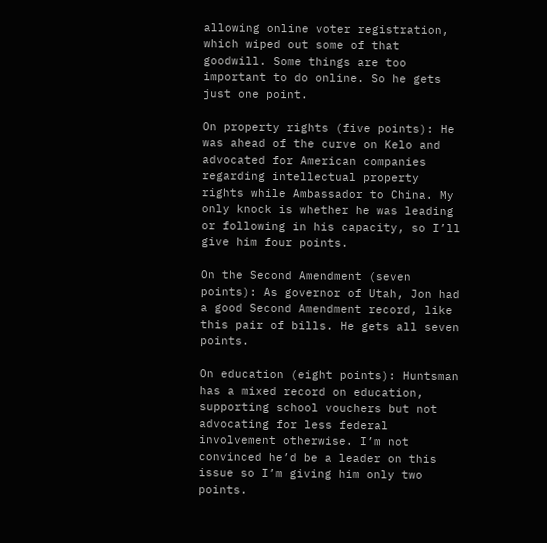allowing online voter registration, which wiped out some of that goodwill. Some things are too important to do online. So he gets just one point.

On property rights (five points): He was ahead of the curve on Kelo and advocated for American companies regarding intellectual property rights while Ambassador to China. My only knock is whether he was leading or following in his capacity, so I’ll give him four points.

On the Second Amendment (seven points): As governor of Utah, Jon had a good Second Amendment record, like this pair of bills. He gets all seven points.

On education (eight points): Huntsman has a mixed record on education, supporting school vouchers but not advocating for less federal involvement otherwise. I’m not convinced he’d be a leader on this issue so I’m giving him only two points.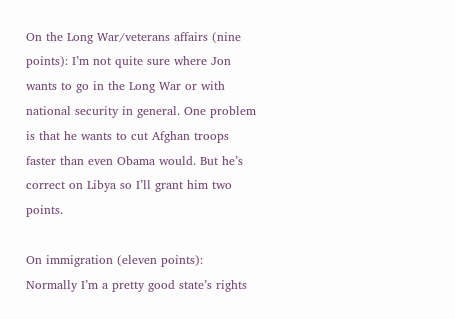On the Long War/veterans affairs (nine points): I’m not quite sure where Jon wants to go in the Long War or with national security in general. One problem is that he wants to cut Afghan troops faster than even Obama would. But he’s correct on Libya so I’ll grant him two points.

On immigration (eleven points): Normally I’m a pretty good state’s rights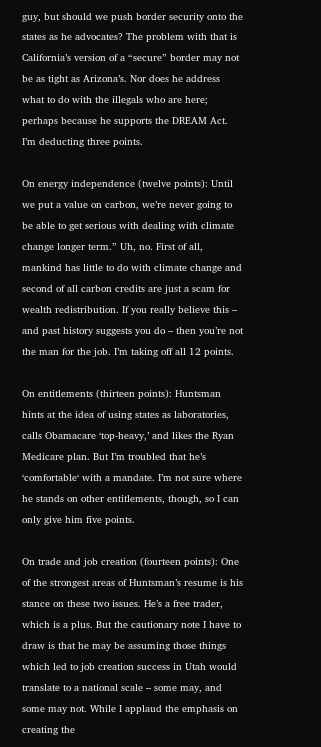guy, but should we push border security onto the states as he advocates? The problem with that is California’s version of a “secure” border may not be as tight as Arizona’s. Nor does he address what to do with the illegals who are here; perhaps because he supports the DREAM Act. I’m deducting three points.

On energy independence (twelve points): Until we put a value on carbon, we’re never going to be able to get serious with dealing with climate change longer term.” Uh, no. First of all, mankind has little to do with climate change and second of all carbon credits are just a scam for wealth redistribution. If you really believe this – and past history suggests you do – then you’re not the man for the job. I’m taking off all 12 points.

On entitlements (thirteen points): Huntsman hints at the idea of using states as laboratories, calls Obamacare ‘top-heavy,’ and likes the Ryan Medicare plan. But I’m troubled that he’s ‘comfortable‘ with a mandate. I’m not sure where he stands on other entitlements, though, so I can only give him five points.

On trade and job creation (fourteen points): One of the strongest areas of Huntsman’s resume is his stance on these two issues. He’s a free trader, which is a plus. But the cautionary note I have to draw is that he may be assuming those things which led to job creation success in Utah would translate to a national scale – some may, and some may not. While I applaud the emphasis on creating the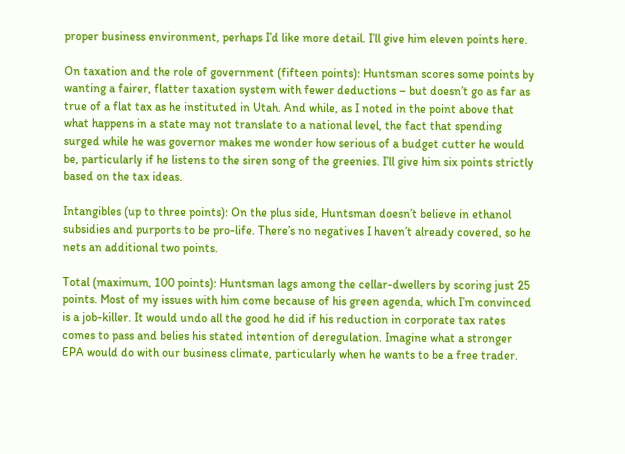proper business environment, perhaps I’d like more detail. I’ll give him eleven points here.

On taxation and the role of government (fifteen points): Huntsman scores some points by wanting a fairer, flatter taxation system with fewer deductions – but doesn’t go as far as true of a flat tax as he instituted in Utah. And while, as I noted in the point above that what happens in a state may not translate to a national level, the fact that spending surged while he was governor makes me wonder how serious of a budget cutter he would be, particularly if he listens to the siren song of the greenies. I’ll give him six points strictly based on the tax ideas.

Intangibles (up to three points): On the plus side, Huntsman doesn’t believe in ethanol subsidies and purports to be pro-life. There’s no negatives I haven’t already covered, so he nets an additional two points.

Total (maximum, 100 points): Huntsman lags among the cellar-dwellers by scoring just 25 points. Most of my issues with him come because of his green agenda, which I’m convinced is a job-killer. It would undo all the good he did if his reduction in corporate tax rates comes to pass and belies his stated intention of deregulation. Imagine what a stronger EPA would do with our business climate, particularly when he wants to be a free trader.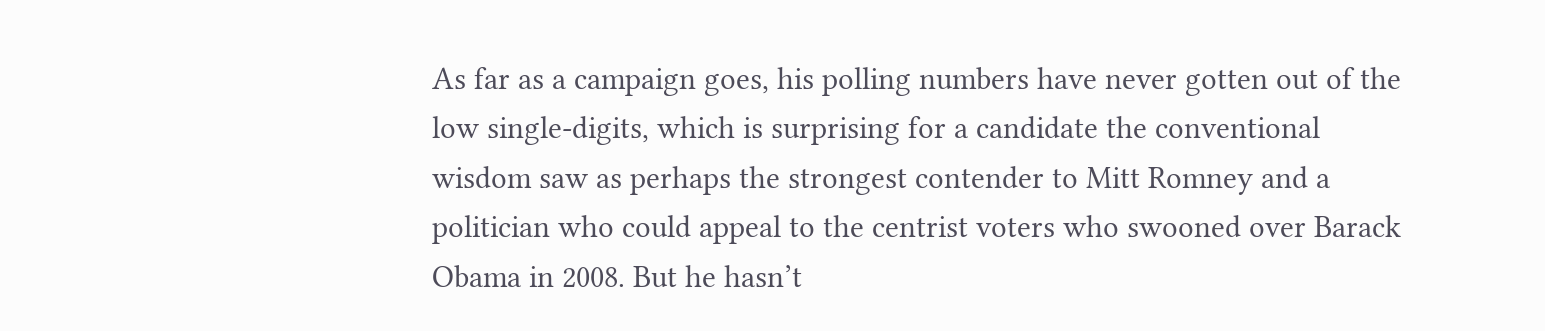As far as a campaign goes, his polling numbers have never gotten out of the low single-digits, which is surprising for a candidate the conventional wisdom saw as perhaps the strongest contender to Mitt Romney and a politician who could appeal to the centrist voters who swooned over Barack Obama in 2008. But he hasn’t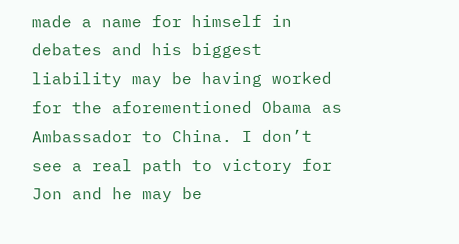made a name for himself in debates and his biggest liability may be having worked for the aforementioned Obama as Ambassador to China. I don’t see a real path to victory for Jon and he may be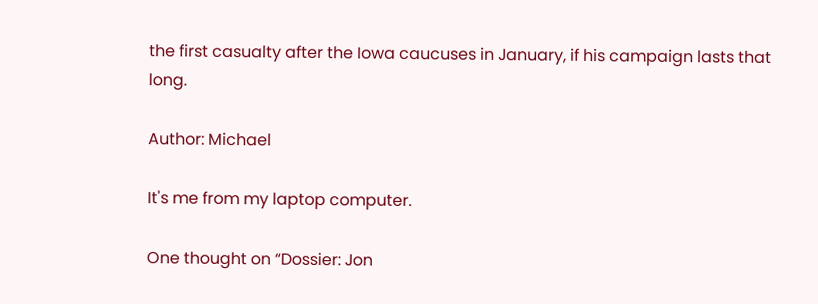the first casualty after the Iowa caucuses in January, if his campaign lasts that long.

Author: Michael

It's me from my laptop computer.

One thought on “Dossier: Jon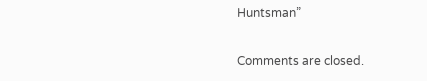Huntsman”

Comments are closed.